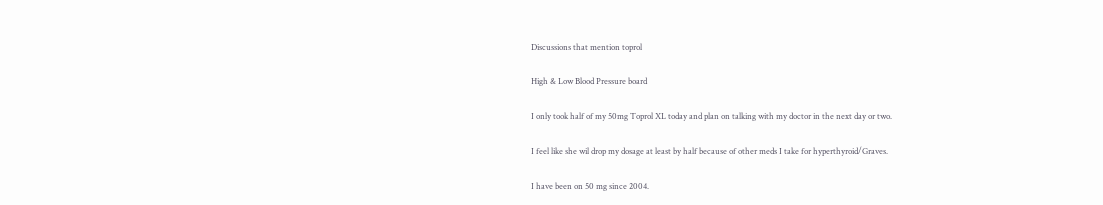Discussions that mention toprol

High & Low Blood Pressure board

I only took half of my 50mg Toprol XL today and plan on talking with my doctor in the next day or two.

I feel like she wil drop my dosage at least by half because of other meds I take for hyperthyroid/Graves.

I have been on 50 mg since 2004.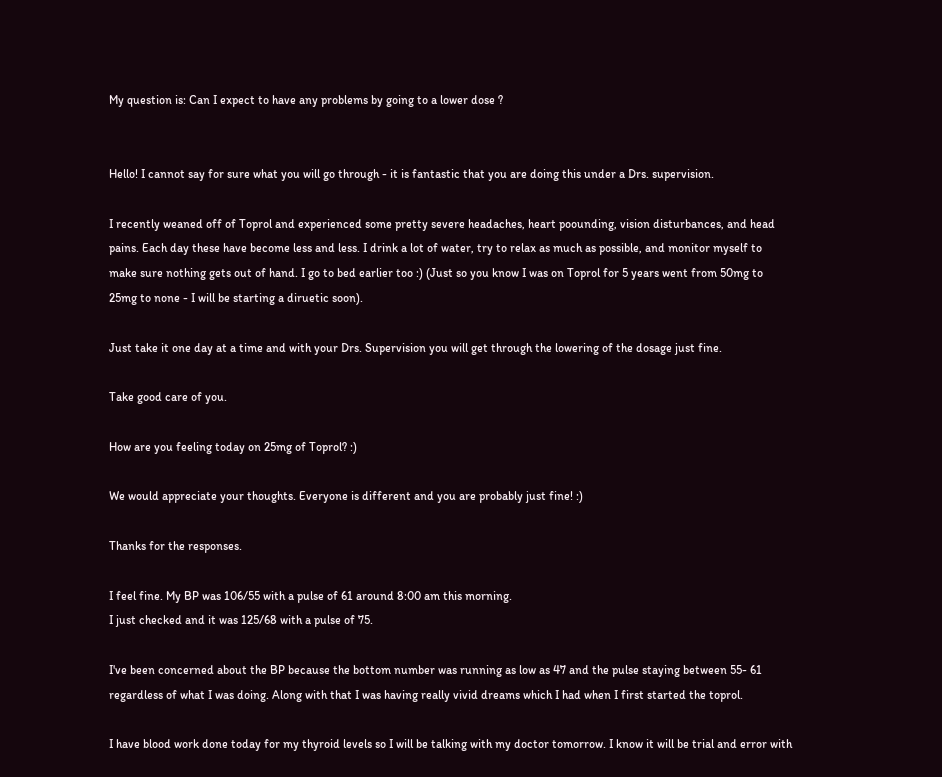My question is: Can I expect to have any problems by going to a lower dose ?


Hello! I cannot say for sure what you will go through - it is fantastic that you are doing this under a Drs. supervision.

I recently weaned off of Toprol and experienced some pretty severe headaches, heart poounding, vision disturbances, and head pains. Each day these have become less and less. I drink a lot of water, try to relax as much as possible, and monitor myself to make sure nothing gets out of hand. I go to bed earlier too :) (Just so you know I was on Toprol for 5 years went from 50mg to 25mg to none - I will be starting a diruetic soon).

Just take it one day at a time and with your Drs. Supervision you will get through the lowering of the dosage just fine.

Take good care of you.

How are you feeling today on 25mg of Toprol? :)

We would appreciate your thoughts. Everyone is different and you are probably just fine! :)

Thanks for the responses.

I feel fine. My BP was 106/55 with a pulse of 61 around 8:00 am this morning.
I just checked and it was 125/68 with a pulse of 75.

I've been concerned about the BP because the bottom number was running as low as 47 and the pulse staying between 55- 61 regardless of what I was doing. Along with that I was having really vivid dreams which I had when I first started the toprol.

I have blood work done today for my thyroid levels so I will be talking with my doctor tomorrow. I know it will be trial and error with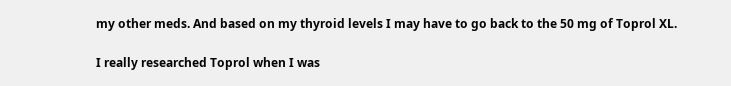my other meds. And based on my thyroid levels I may have to go back to the 50 mg of Toprol XL.

I really researched Toprol when I was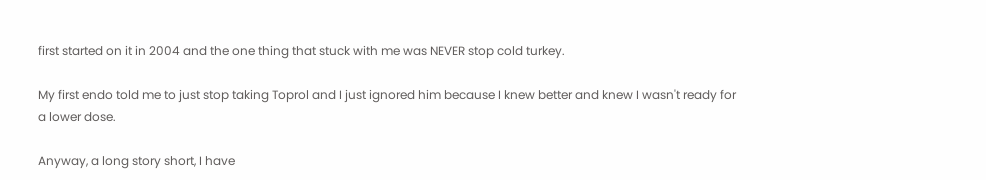first started on it in 2004 and the one thing that stuck with me was NEVER stop cold turkey.

My first endo told me to just stop taking Toprol and I just ignored him because I knew better and knew I wasn't ready for a lower dose.

Anyway, a long story short, I have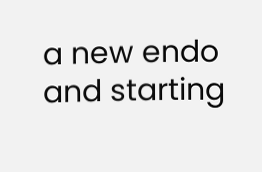a new endo and starting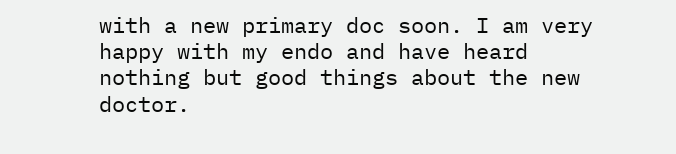with a new primary doc soon. I am very happy with my endo and have heard nothing but good things about the new doctor.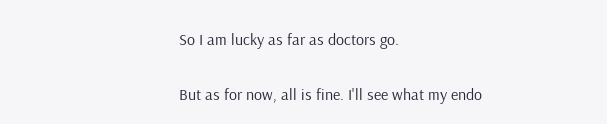So I am lucky as far as doctors go.

But as for now, all is fine. I'll see what my endo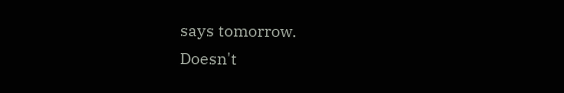says tomorrow.
Doesn't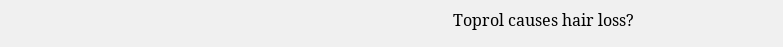Toprol causes hair loss?